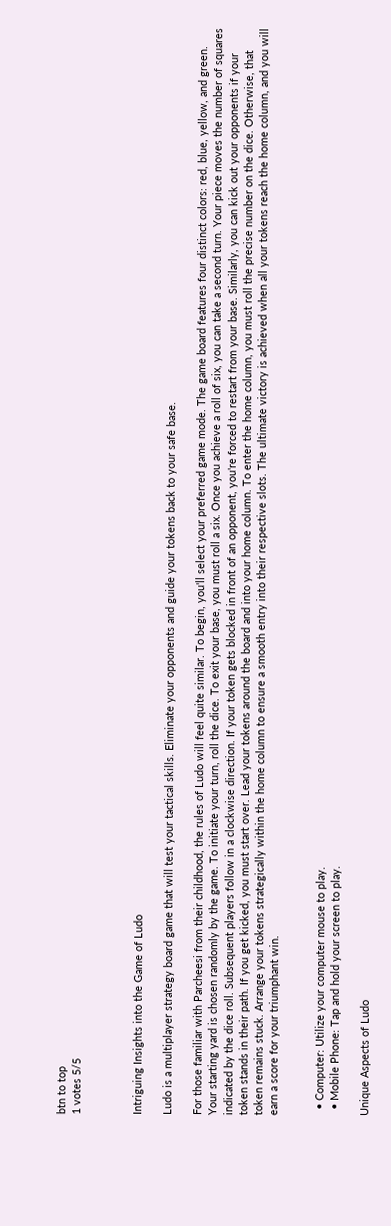btn to top
1 votes 5/5



Intriguing Insights into the Game of Ludo

Ludo is a multiplayer strategy board game that will test your tactical skills. Eliminate your opponents and guide your tokens back to your safe base.

For those familiar with Parcheesi from their childhood, the rules of Ludo will feel quite similar. To begin, you'll select your preferred game mode. The game board features four distinct colors: red, blue, yellow, and green. Your starting yard is chosen randomly by the game. To initiate your turn, roll the dice. To exit your base, you must roll a six. Once you achieve a roll of six, you can take a second turn. Your piece moves the number of squares indicated by the dice roll. Subsequent players follow in a clockwise direction. If your token gets blocked in front of an opponent, you're forced to restart from your base. Similarly, you can kick out your opponents if your token stands in their path. If you get kicked, you must start over. Lead your tokens around the board and into your home column. To enter the home column, you must roll the precise number on the dice. Otherwise, that token remains stuck. Arrange your tokens strategically within the home column to ensure a smooth entry into their respective slots. The ultimate victory is achieved when all your tokens reach the home column, and you will earn a score for your triumphant win.


  • Computer: Utilize your computer mouse to play.
  • Mobile Phone: Tap and hold your screen to play.

Unique Aspects of Ludo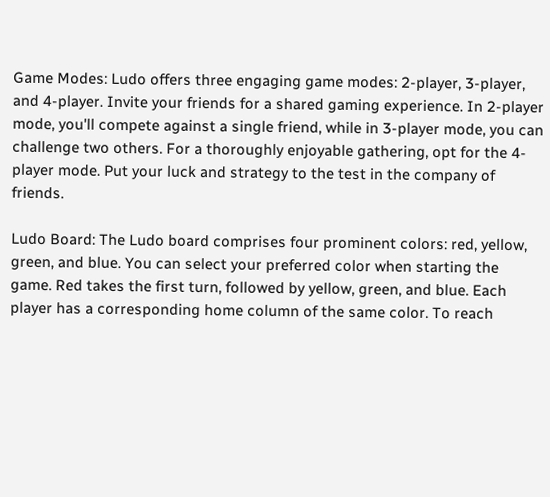Game Modes: Ludo offers three engaging game modes: 2-player, 3-player, and 4-player. Invite your friends for a shared gaming experience. In 2-player mode, you'll compete against a single friend, while in 3-player mode, you can challenge two others. For a thoroughly enjoyable gathering, opt for the 4-player mode. Put your luck and strategy to the test in the company of friends.

Ludo Board: The Ludo board comprises four prominent colors: red, yellow, green, and blue. You can select your preferred color when starting the game. Red takes the first turn, followed by yellow, green, and blue. Each player has a corresponding home column of the same color. To reach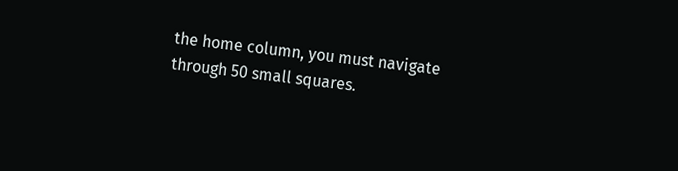the home column, you must navigate through 50 small squares.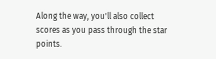Along the way, you'll also collect scores as you pass through the star points.